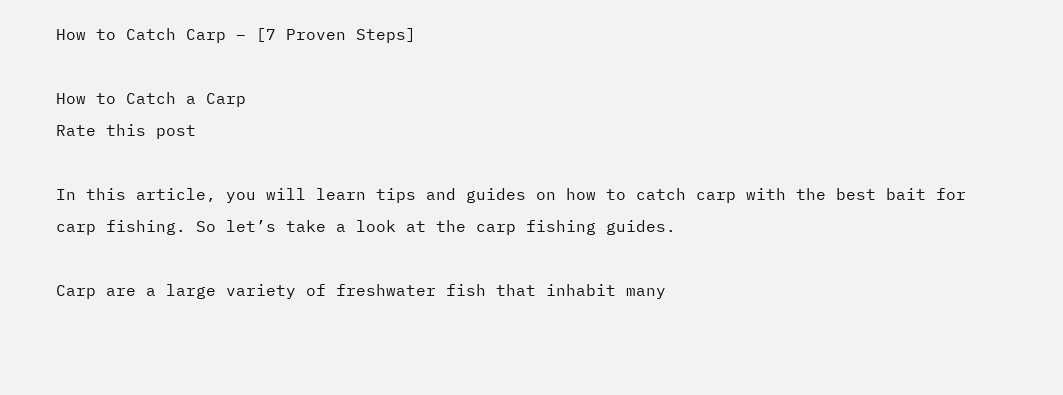How to Catch Carp – [7 Proven Steps]

How to Catch a Carp
Rate this post

In this article, you will learn tips and guides on how to catch carp with the best bait for carp fishing. So let’s take a look at the carp fishing guides.

Carp are a large variety of freshwater fish that inhabit many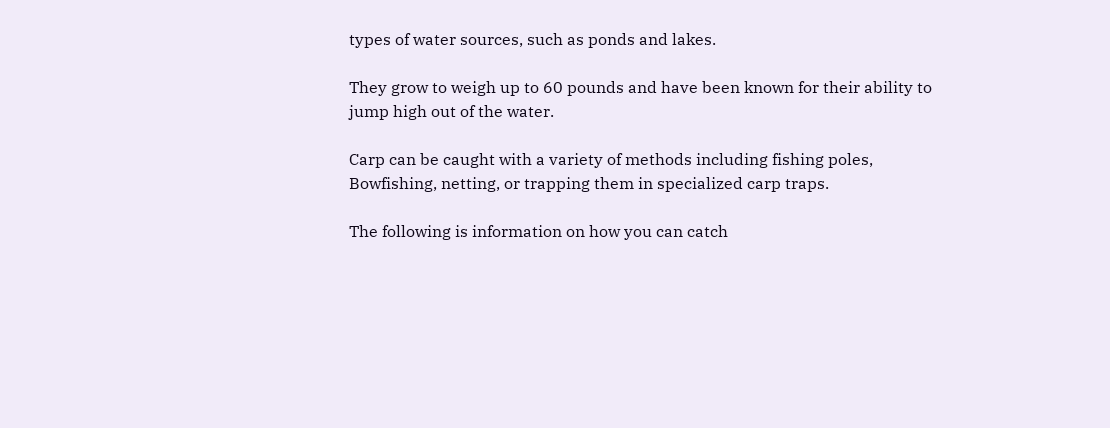types of water sources, such as ponds and lakes.

They grow to weigh up to 60 pounds and have been known for their ability to jump high out of the water.

Carp can be caught with a variety of methods including fishing poles, Bowfishing, netting, or trapping them in specialized carp traps.

The following is information on how you can catch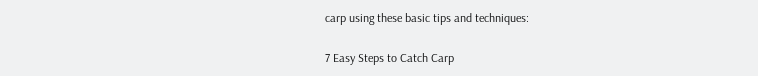carp using these basic tips and techniques:

7 Easy Steps to Catch Carp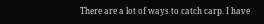There are a lot of ways to catch carp. I have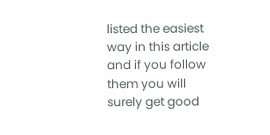listed the easiest way in this article and if you follow them you will surely get good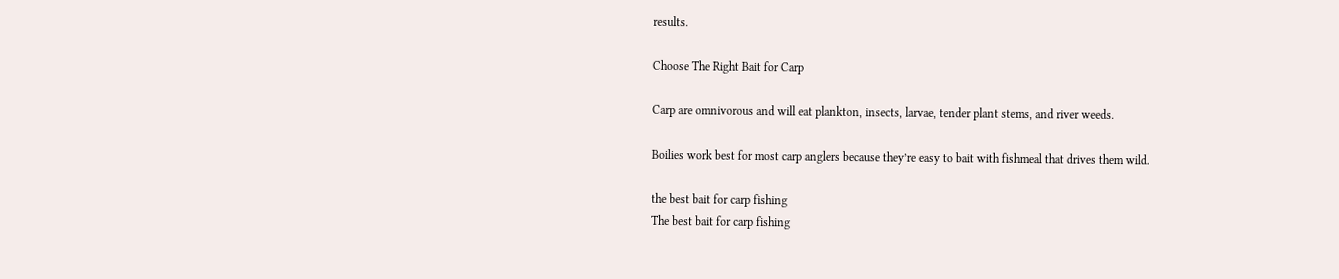results.

Choose The Right Bait for Carp

Carp are omnivorous and will eat plankton, insects, larvae, tender plant stems, and river weeds.

Boilies work best for most carp anglers because they’re easy to bait with fishmeal that drives them wild.

the best bait for carp fishing
The best bait for carp fishing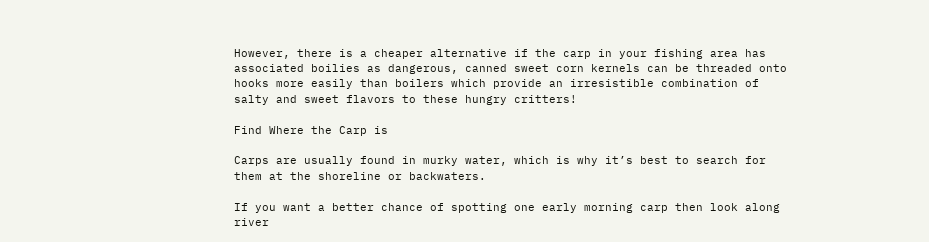However, there is a cheaper alternative if the carp in your fishing area has associated boilies as dangerous, canned sweet corn kernels can be threaded onto hooks more easily than boilers which provide an irresistible combination of salty and sweet flavors to these hungry critters!

Find Where the Carp is

Carps are usually found in murky water, which is why it’s best to search for them at the shoreline or backwaters.

If you want a better chance of spotting one early morning carp then look along river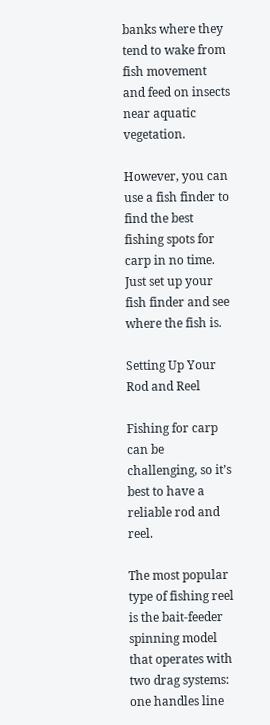banks where they tend to wake from fish movement and feed on insects near aquatic vegetation.

However, you can use a fish finder to find the best fishing spots for carp in no time. Just set up your fish finder and see where the fish is.

Setting Up Your Rod and Reel

Fishing for carp can be challenging, so it’s best to have a reliable rod and reel.

The most popular type of fishing reel is the bait-feeder spinning model that operates with two drag systems: one handles line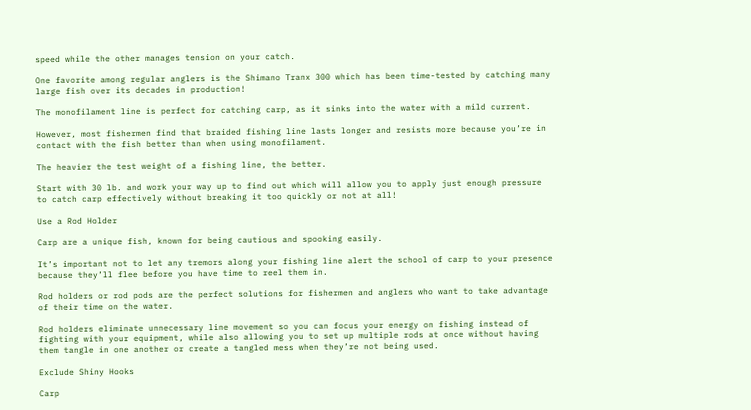speed while the other manages tension on your catch.

One favorite among regular anglers is the Shimano Tranx 300 which has been time-tested by catching many large fish over its decades in production!

The monofilament line is perfect for catching carp, as it sinks into the water with a mild current.

However, most fishermen find that braided fishing line lasts longer and resists more because you’re in contact with the fish better than when using monofilament.

The heavier the test weight of a fishing line, the better.

Start with 30 lb. and work your way up to find out which will allow you to apply just enough pressure to catch carp effectively without breaking it too quickly or not at all!

Use a Rod Holder

Carp are a unique fish, known for being cautious and spooking easily.

It’s important not to let any tremors along your fishing line alert the school of carp to your presence because they’ll flee before you have time to reel them in.

Rod holders or rod pods are the perfect solutions for fishermen and anglers who want to take advantage of their time on the water.

Rod holders eliminate unnecessary line movement so you can focus your energy on fishing instead of fighting with your equipment, while also allowing you to set up multiple rods at once without having them tangle in one another or create a tangled mess when they’re not being used.

Exclude Shiny Hooks

Carp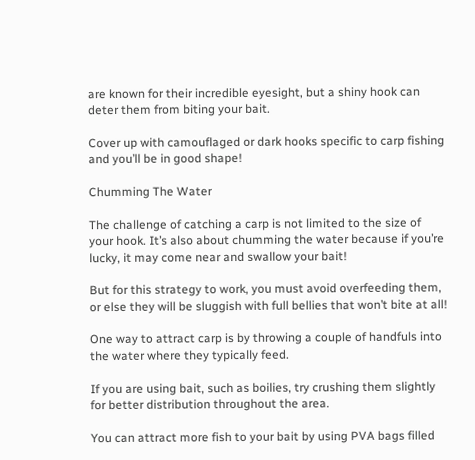are known for their incredible eyesight, but a shiny hook can deter them from biting your bait.

Cover up with camouflaged or dark hooks specific to carp fishing and you’ll be in good shape!

Chumming The Water

The challenge of catching a carp is not limited to the size of your hook. It’s also about chumming the water because if you’re lucky, it may come near and swallow your bait!

But for this strategy to work, you must avoid overfeeding them, or else they will be sluggish with full bellies that won’t bite at all!

One way to attract carp is by throwing a couple of handfuls into the water where they typically feed.

If you are using bait, such as boilies, try crushing them slightly for better distribution throughout the area.

You can attract more fish to your bait by using PVA bags filled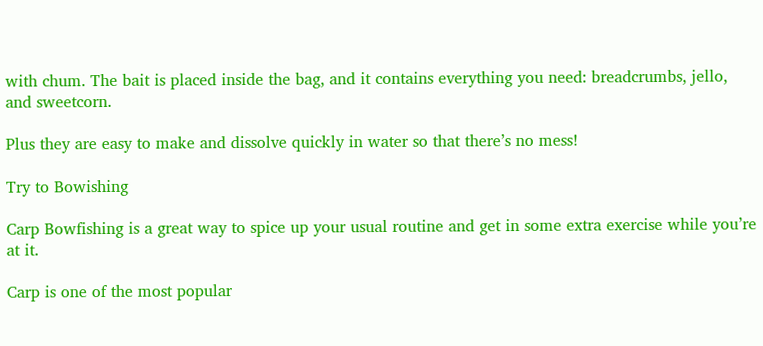with chum. The bait is placed inside the bag, and it contains everything you need: breadcrumbs, jello, and sweetcorn.

Plus they are easy to make and dissolve quickly in water so that there’s no mess!

Try to Bowishing

Carp Bowfishing is a great way to spice up your usual routine and get in some extra exercise while you’re at it.

Carp is one of the most popular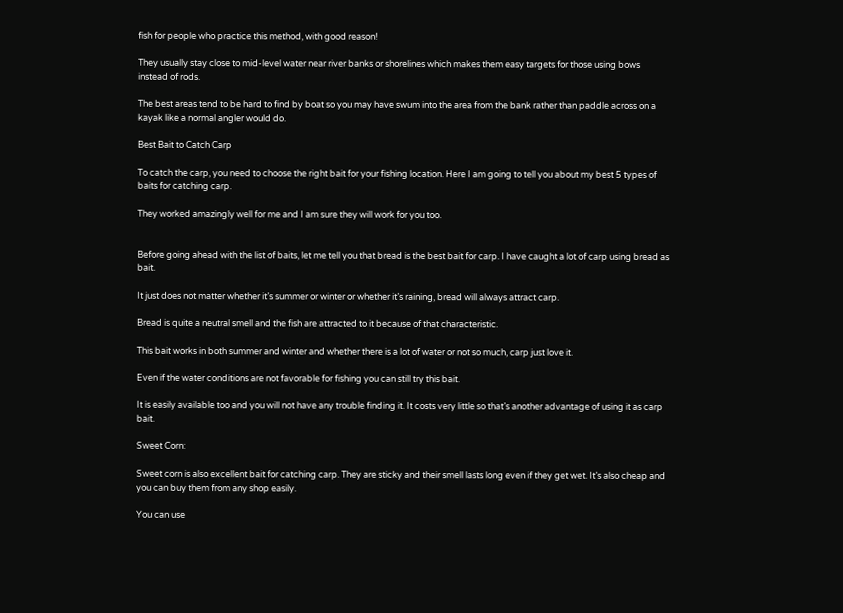fish for people who practice this method, with good reason!

They usually stay close to mid-level water near river banks or shorelines which makes them easy targets for those using bows instead of rods.

The best areas tend to be hard to find by boat so you may have swum into the area from the bank rather than paddle across on a kayak like a normal angler would do.

Best Bait to Catch Carp

To catch the carp, you need to choose the right bait for your fishing location. Here I am going to tell you about my best 5 types of baits for catching carp.

They worked amazingly well for me and I am sure they will work for you too.


Before going ahead with the list of baits, let me tell you that bread is the best bait for carp. I have caught a lot of carp using bread as bait.

It just does not matter whether it’s summer or winter or whether it’s raining, bread will always attract carp.

Bread is quite a neutral smell and the fish are attracted to it because of that characteristic.

This bait works in both summer and winter and whether there is a lot of water or not so much, carp just love it.

Even if the water conditions are not favorable for fishing you can still try this bait.

It is easily available too and you will not have any trouble finding it. It costs very little so that’s another advantage of using it as carp bait.

Sweet Corn:

Sweet corn is also excellent bait for catching carp. They are sticky and their smell lasts long even if they get wet. It’s also cheap and you can buy them from any shop easily.

You can use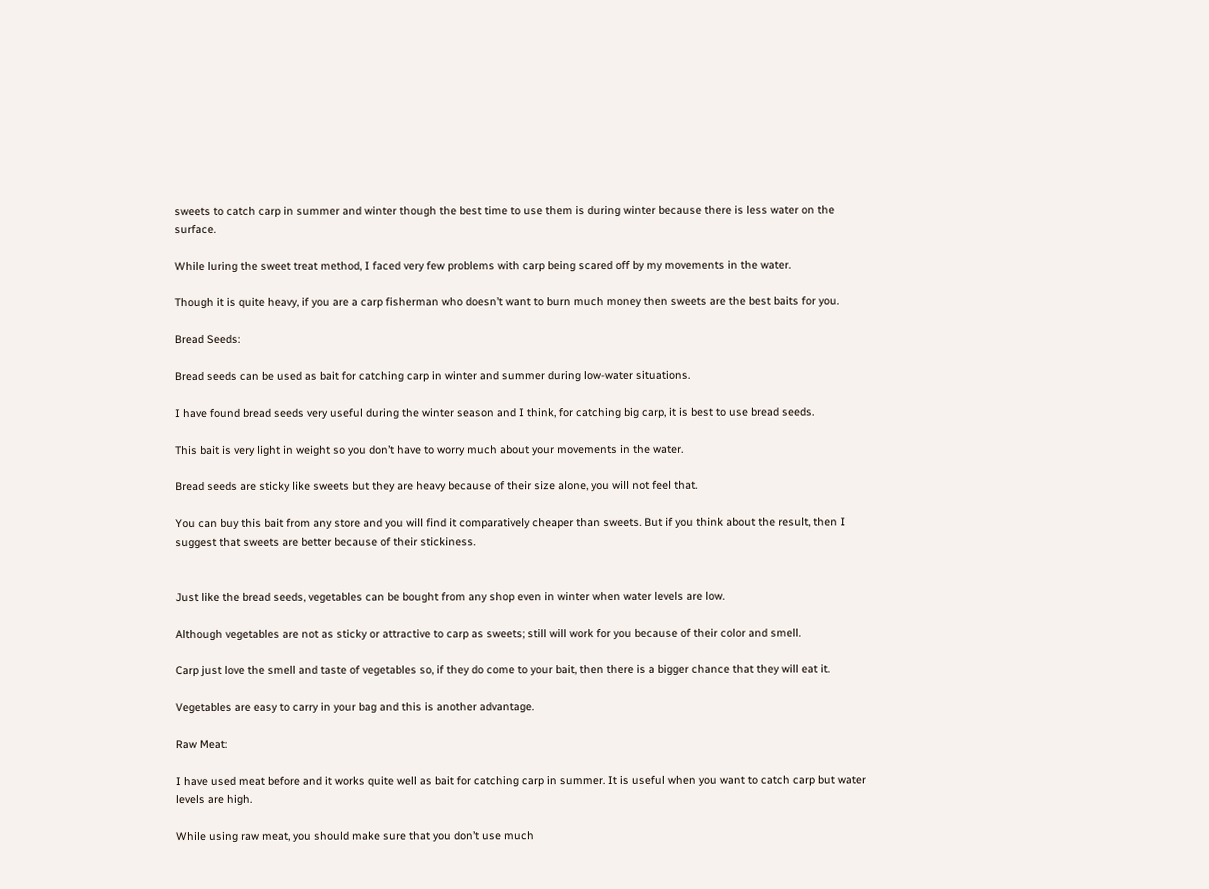sweets to catch carp in summer and winter though the best time to use them is during winter because there is less water on the surface.

While luring the sweet treat method, I faced very few problems with carp being scared off by my movements in the water.

Though it is quite heavy, if you are a carp fisherman who doesn’t want to burn much money then sweets are the best baits for you.

Bread Seeds:

Bread seeds can be used as bait for catching carp in winter and summer during low-water situations.

I have found bread seeds very useful during the winter season and I think, for catching big carp, it is best to use bread seeds.

This bait is very light in weight so you don’t have to worry much about your movements in the water.

Bread seeds are sticky like sweets but they are heavy because of their size alone, you will not feel that.

You can buy this bait from any store and you will find it comparatively cheaper than sweets. But if you think about the result, then I suggest that sweets are better because of their stickiness.


Just like the bread seeds, vegetables can be bought from any shop even in winter when water levels are low.

Although vegetables are not as sticky or attractive to carp as sweets; still will work for you because of their color and smell.

Carp just love the smell and taste of vegetables so, if they do come to your bait, then there is a bigger chance that they will eat it.

Vegetables are easy to carry in your bag and this is another advantage.

Raw Meat:

I have used meat before and it works quite well as bait for catching carp in summer. It is useful when you want to catch carp but water levels are high.

While using raw meat, you should make sure that you don’t use much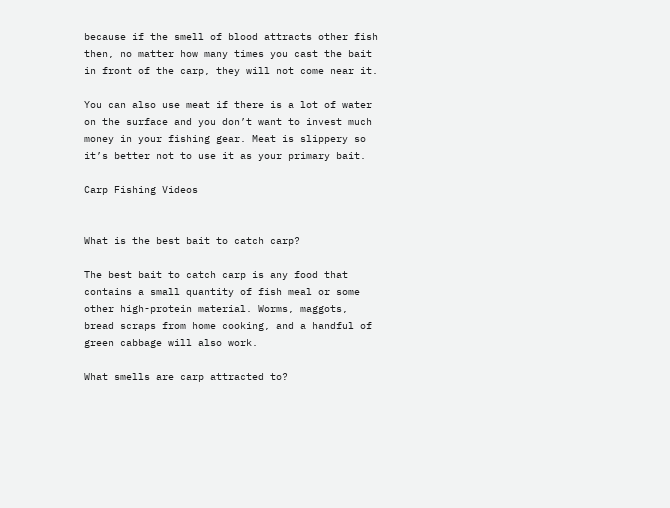because if the smell of blood attracts other fish then, no matter how many times you cast the bait in front of the carp, they will not come near it.

You can also use meat if there is a lot of water on the surface and you don’t want to invest much money in your fishing gear. Meat is slippery so it’s better not to use it as your primary bait.

Carp Fishing Videos


What is the best bait to catch carp?

The best bait to catch carp is any food that contains a small quantity of fish meal or some other high-protein material. Worms, maggots, bread scraps from home cooking, and a handful of green cabbage will also work.

What smells are carp attracted to?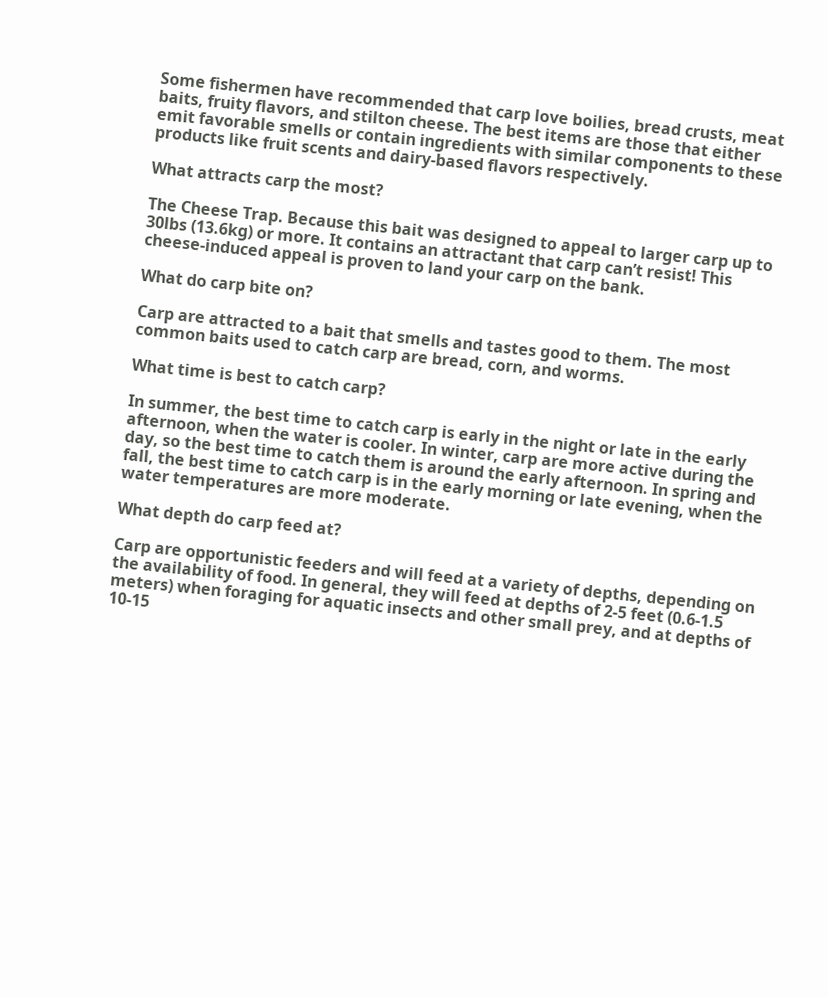Some fishermen have recommended that carp love boilies, bread crusts, meat baits, fruity flavors, and stilton cheese. The best items are those that either emit favorable smells or contain ingredients with similar components to these products like fruit scents and dairy-based flavors respectively.

What attracts carp the most?

The Cheese Trap. Because this bait was designed to appeal to larger carp up to 30lbs (13.6kg) or more. It contains an attractant that carp can’t resist! This cheese-induced appeal is proven to land your carp on the bank.

What do carp bite on?

Carp are attracted to a bait that smells and tastes good to them. The most common baits used to catch carp are bread, corn, and worms.

What time is best to catch carp?

In summer, the best time to catch carp is early in the night or late in the early afternoon, when the water is cooler. In winter, carp are more active during the day, so the best time to catch them is around the early afternoon. In spring and fall, the best time to catch carp is in the early morning or late evening, when the water temperatures are more moderate.

What depth do carp feed at?

Carp are opportunistic feeders and will feed at a variety of depths, depending on the availability of food. In general, they will feed at depths of 2-5 feet (0.6-1.5 meters) when foraging for aquatic insects and other small prey, and at depths of 10-15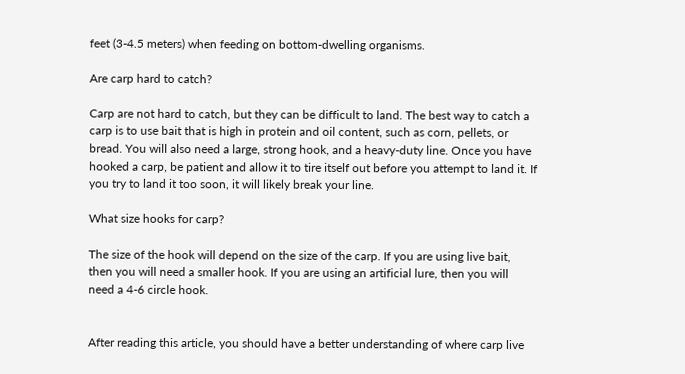feet (3-4.5 meters) when feeding on bottom-dwelling organisms.

Are carp hard to catch?

Carp are not hard to catch, but they can be difficult to land. The best way to catch a carp is to use bait that is high in protein and oil content, such as corn, pellets, or bread. You will also need a large, strong hook, and a heavy-duty line. Once you have hooked a carp, be patient and allow it to tire itself out before you attempt to land it. If you try to land it too soon, it will likely break your line.

What size hooks for carp?

The size of the hook will depend on the size of the carp. If you are using live bait, then you will need a smaller hook. If you are using an artificial lure, then you will need a 4-6 circle hook.


After reading this article, you should have a better understanding of where carp live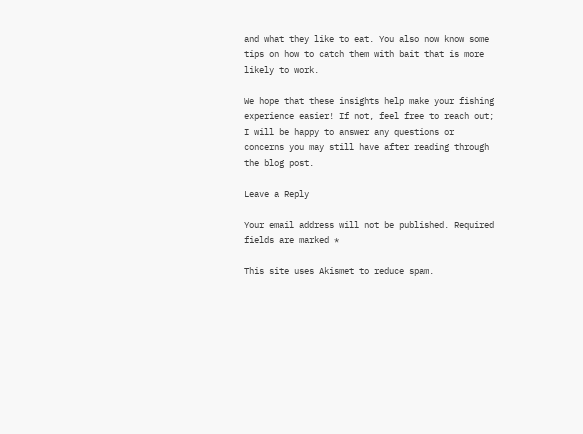and what they like to eat. You also now know some tips on how to catch them with bait that is more likely to work.

We hope that these insights help make your fishing experience easier! If not, feel free to reach out; I will be happy to answer any questions or concerns you may still have after reading through the blog post.

Leave a Reply

Your email address will not be published. Required fields are marked *

This site uses Akismet to reduce spam.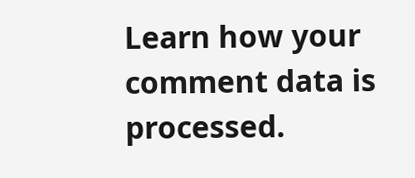Learn how your comment data is processed.